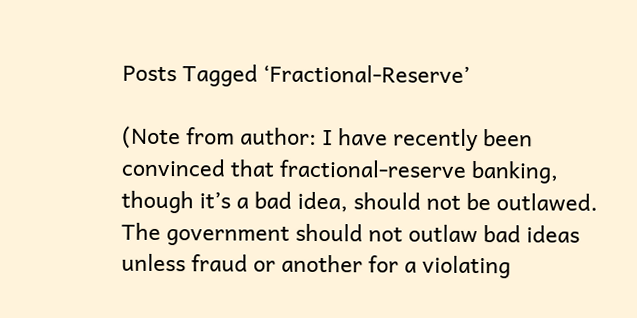Posts Tagged ‘Fractional-Reserve’

(Note from author: I have recently been convinced that fractional-reserve banking, though it’s a bad idea, should not be outlawed.  The government should not outlaw bad ideas unless fraud or another for a violating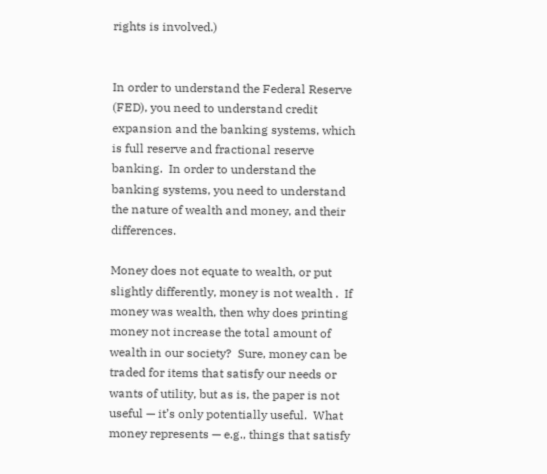rights is involved.)


In order to understand the Federal Reserve (FED), you need to understand credit expansion and the banking systems, which is full reserve and fractional reserve banking.  In order to understand the banking systems, you need to understand the nature of wealth and money, and their differences.

Money does not equate to wealth, or put slightly differently, money is not wealth .  If money was wealth, then why does printing money not increase the total amount of wealth in our society?  Sure, money can be traded for items that satisfy our needs or wants of utility, but as is, the paper is not useful — it’s only potentially useful.  What money represents — e.g., things that satisfy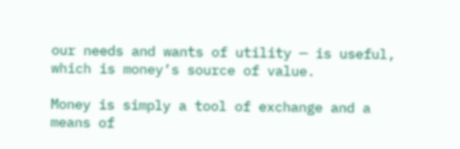our needs and wants of utility — is useful, which is money’s source of value.

Money is simply a tool of exchange and a means of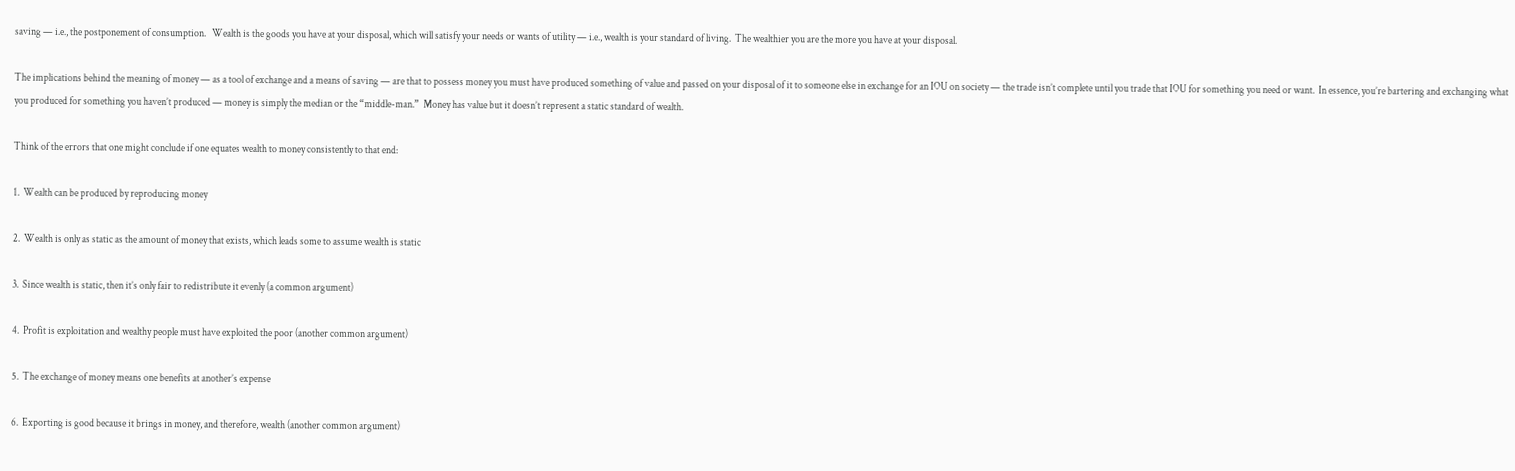saving — i.e., the postponement of consumption.   Wealth is the goods you have at your disposal, which will satisfy your needs or wants of utility — i.e., wealth is your standard of living.  The wealthier you are the more you have at your disposal.

The implications behind the meaning of money — as a tool of exchange and a means of saving — are that to possess money you must have produced something of value and passed on your disposal of it to someone else in exchange for an IOU on society — the trade isn’t complete until you trade that IOU for something you need or want.  In essence, you’re bartering and exchanging what you produced for something you haven’t produced — money is simply the median or the “middle-man.”  Money has value but it doesn’t represent a static standard of wealth.

Think of the errors that one might conclude if one equates wealth to money consistently to that end:

1.  Wealth can be produced by reproducing money

2.  Wealth is only as static as the amount of money that exists, which leads some to assume wealth is static

3.  Since wealth is static, then it’s only fair to redistribute it evenly (a common argument)

4.  Profit is exploitation and wealthy people must have exploited the poor (another common argument)

5.  The exchange of money means one benefits at another’s expense

6.  Exporting is good because it brings in money, and therefore, wealth (another common argument)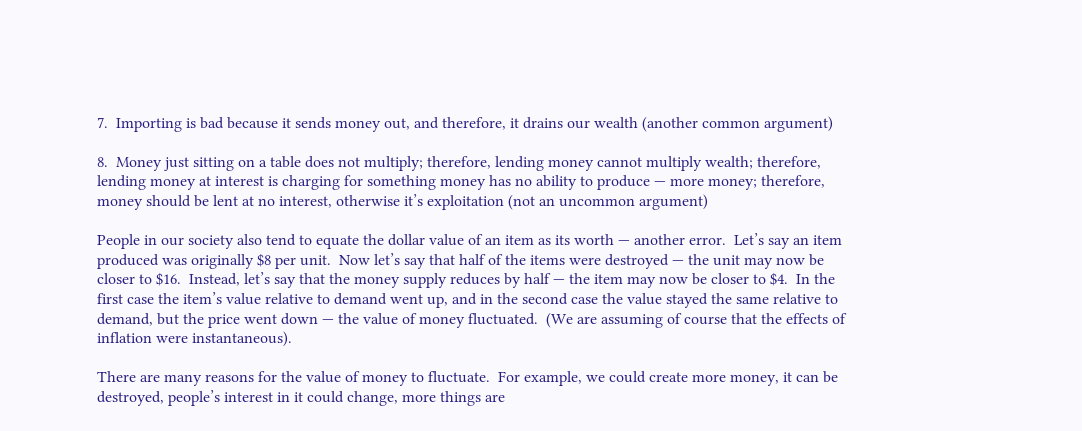7.  Importing is bad because it sends money out, and therefore, it drains our wealth (another common argument)

8.  Money just sitting on a table does not multiply; therefore, lending money cannot multiply wealth; therefore, lending money at interest is charging for something money has no ability to produce — more money; therefore, money should be lent at no interest, otherwise it’s exploitation (not an uncommon argument)

People in our society also tend to equate the dollar value of an item as its worth — another error.  Let’s say an item produced was originally $8 per unit.  Now let’s say that half of the items were destroyed — the unit may now be closer to $16.  Instead, let’s say that the money supply reduces by half — the item may now be closer to $4.  In the first case the item’s value relative to demand went up, and in the second case the value stayed the same relative to demand, but the price went down — the value of money fluctuated.  (We are assuming of course that the effects of inflation were instantaneous).

There are many reasons for the value of money to fluctuate.  For example, we could create more money, it can be destroyed, people’s interest in it could change, more things are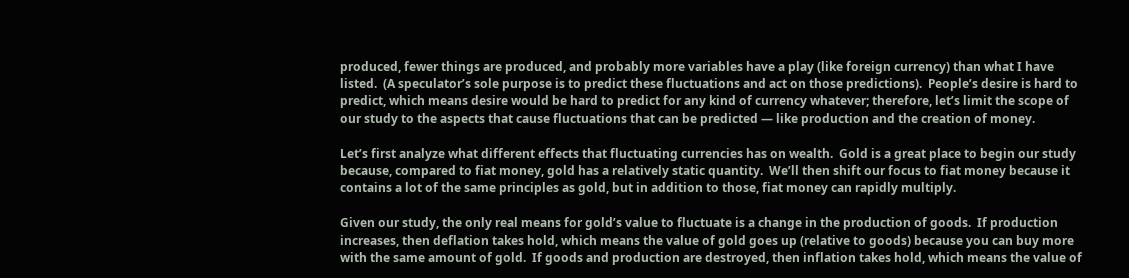produced, fewer things are produced, and probably more variables have a play (like foreign currency) than what I have listed.  (A speculator’s sole purpose is to predict these fluctuations and act on those predictions).  People’s desire is hard to predict, which means desire would be hard to predict for any kind of currency whatever; therefore, let’s limit the scope of our study to the aspects that cause fluctuations that can be predicted — like production and the creation of money.

Let’s first analyze what different effects that fluctuating currencies has on wealth.  Gold is a great place to begin our study because, compared to fiat money, gold has a relatively static quantity.  We’ll then shift our focus to fiat money because it contains a lot of the same principles as gold, but in addition to those, fiat money can rapidly multiply.

Given our study, the only real means for gold’s value to fluctuate is a change in the production of goods.  If production increases, then deflation takes hold, which means the value of gold goes up (relative to goods) because you can buy more with the same amount of gold.  If goods and production are destroyed, then inflation takes hold, which means the value of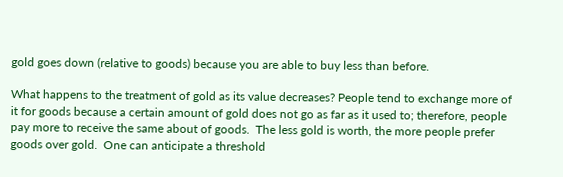gold goes down (relative to goods) because you are able to buy less than before.

What happens to the treatment of gold as its value decreases? People tend to exchange more of it for goods because a certain amount of gold does not go as far as it used to; therefore, people pay more to receive the same about of goods.  The less gold is worth, the more people prefer goods over gold.  One can anticipate a threshold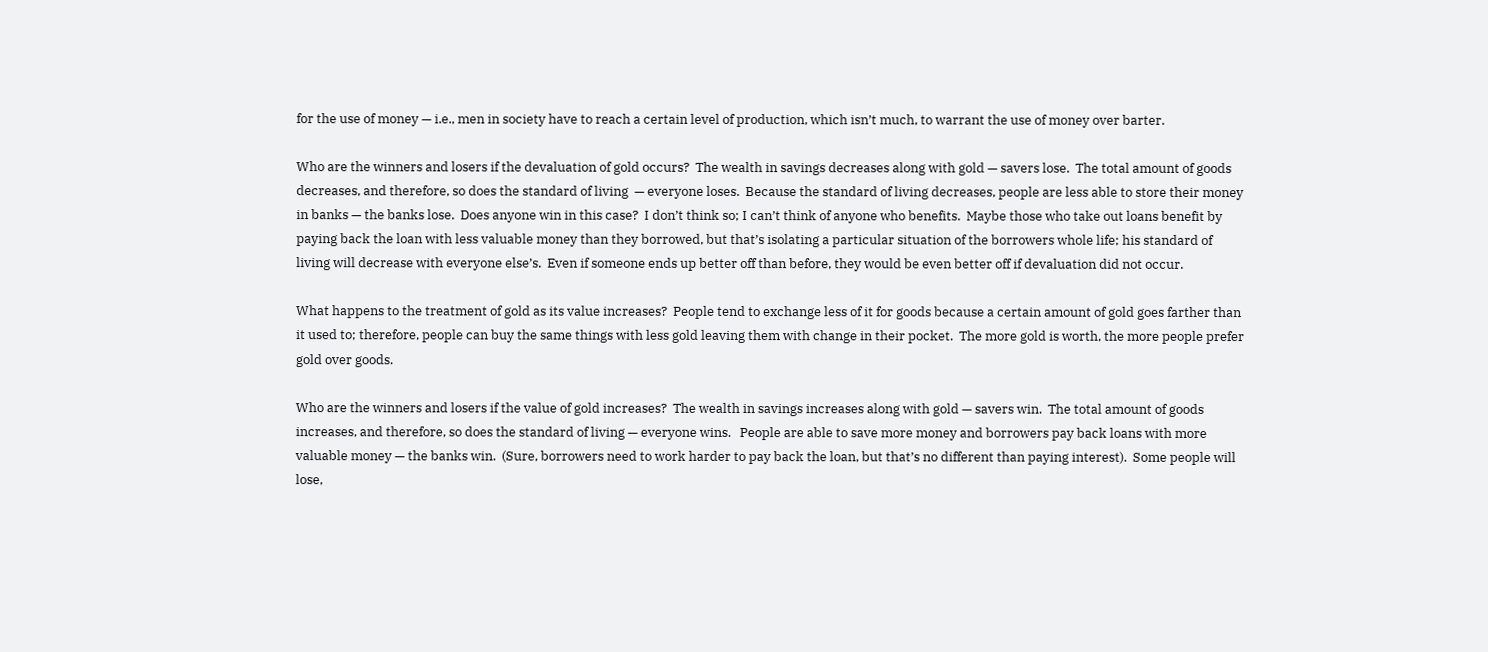for the use of money — i.e., men in society have to reach a certain level of production, which isn’t much, to warrant the use of money over barter.

Who are the winners and losers if the devaluation of gold occurs?  The wealth in savings decreases along with gold — savers lose.  The total amount of goods decreases, and therefore, so does the standard of living  — everyone loses.  Because the standard of living decreases, people are less able to store their money in banks — the banks lose.  Does anyone win in this case?  I don’t think so; I can’t think of anyone who benefits.  Maybe those who take out loans benefit by paying back the loan with less valuable money than they borrowed, but that’s isolating a particular situation of the borrowers whole life; his standard of living will decrease with everyone else’s.  Even if someone ends up better off than before, they would be even better off if devaluation did not occur.

What happens to the treatment of gold as its value increases?  People tend to exchange less of it for goods because a certain amount of gold goes farther than it used to; therefore, people can buy the same things with less gold leaving them with change in their pocket.  The more gold is worth, the more people prefer gold over goods.

Who are the winners and losers if the value of gold increases?  The wealth in savings increases along with gold — savers win.  The total amount of goods increases, and therefore, so does the standard of living — everyone wins.   People are able to save more money and borrowers pay back loans with more valuable money — the banks win.  (Sure, borrowers need to work harder to pay back the loan, but that’s no different than paying interest).  Some people will lose,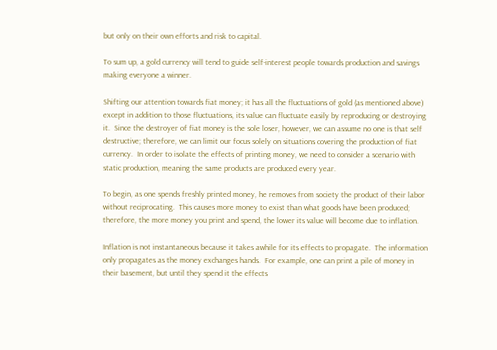but only on their own efforts and risk to capital.

To sum up, a gold currency will tend to guide self-interest people towards production and savings making everyone a winner.

Shifting our attention towards fiat money; it has all the fluctuations of gold (as mentioned above) except in addition to those fluctuations, its value can fluctuate easily by reproducing or destroying it.  Since the destroyer of fiat money is the sole loser, however, we can assume no one is that self destructive; therefore, we can limit our focus solely on situations covering the production of fiat currency.  In order to isolate the effects of printing money, we need to consider a scenario with static production, meaning the same products are produced every year.

To begin, as one spends freshly printed money, he removes from society the product of their labor without reciprocating.  This causes more money to exist than what goods have been produced; therefore, the more money you print and spend, the lower its value will become due to inflation.

Inflation is not instantaneous because it takes awhile for its effects to propagate.  The information only propagates as the money exchanges hands.  For example, one can print a pile of money in their basement, but until they spend it the effects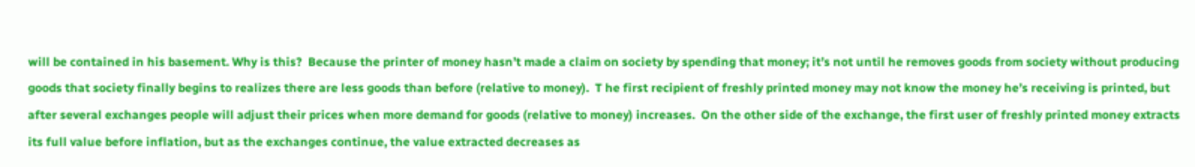will be contained in his basement. Why is this?  Because the printer of money hasn’t made a claim on society by spending that money; it’s not until he removes goods from society without producing goods that society finally begins to realizes there are less goods than before (relative to money).  T he first recipient of freshly printed money may not know the money he’s receiving is printed, but after several exchanges people will adjust their prices when more demand for goods (relative to money) increases.  On the other side of the exchange, the first user of freshly printed money extracts its full value before inflation, but as the exchanges continue, the value extracted decreases as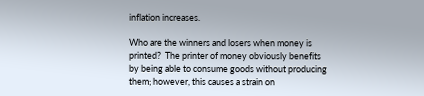inflation increases.

Who are the winners and losers when money is printed?  The printer of money obviously benefits by being able to consume goods without producing them; however, this causes a strain on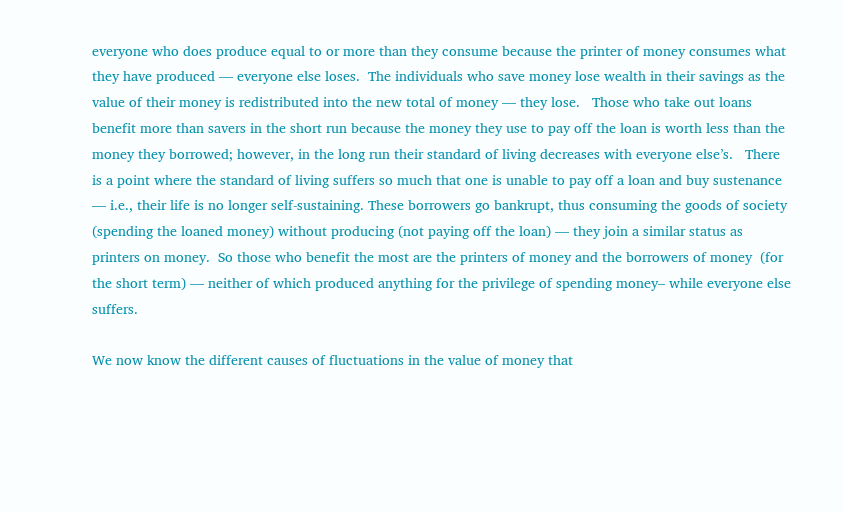everyone who does produce equal to or more than they consume because the printer of money consumes what they have produced — everyone else loses.  The individuals who save money lose wealth in their savings as the value of their money is redistributed into the new total of money — they lose.   Those who take out loans benefit more than savers in the short run because the money they use to pay off the loan is worth less than the money they borrowed; however, in the long run their standard of living decreases with everyone else’s.   There is a point where the standard of living suffers so much that one is unable to pay off a loan and buy sustenance — i.e., their life is no longer self-sustaining. These borrowers go bankrupt, thus consuming the goods of society (spending the loaned money) without producing (not paying off the loan) — they join a similar status as printers on money.  So those who benefit the most are the printers of money and the borrowers of money  (for the short term) — neither of which produced anything for the privilege of spending money– while everyone else suffers.

We now know the different causes of fluctuations in the value of money that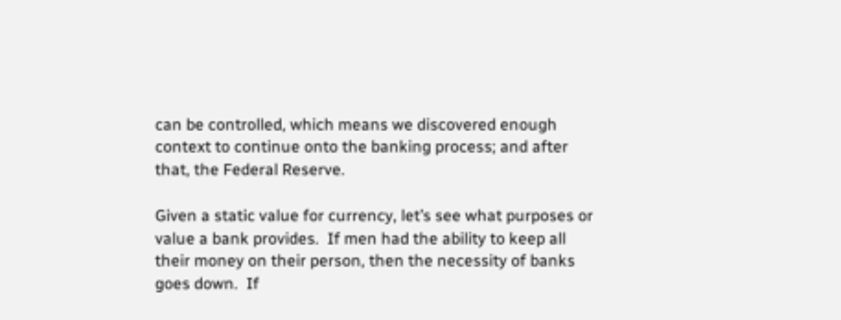can be controlled, which means we discovered enough context to continue onto the banking process; and after that, the Federal Reserve.

Given a static value for currency, let’s see what purposes or value a bank provides.  If men had the ability to keep all their money on their person, then the necessity of banks goes down.  If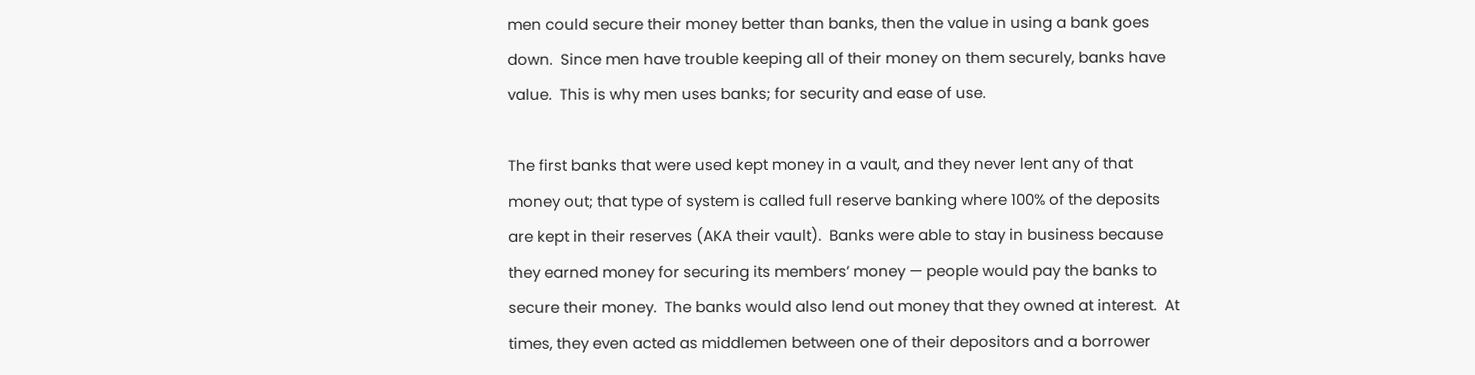men could secure their money better than banks, then the value in using a bank goes down.  Since men have trouble keeping all of their money on them securely, banks have value.  This is why men uses banks; for security and ease of use.

The first banks that were used kept money in a vault, and they never lent any of that money out; that type of system is called full reserve banking where 100% of the deposits are kept in their reserves (AKA their vault).  Banks were able to stay in business because they earned money for securing its members’ money — people would pay the banks to secure their money.  The banks would also lend out money that they owned at interest.  At times, they even acted as middlemen between one of their depositors and a borrower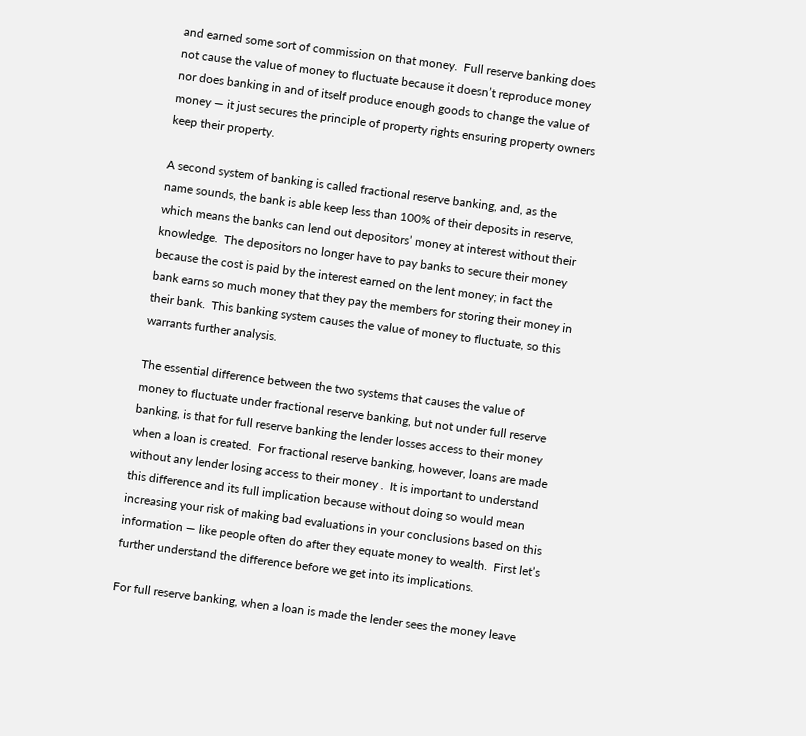and earned some sort of commission on that money.  Full reserve banking does not cause the value of money to fluctuate because it doesn’t reproduce money nor does banking in and of itself produce enough goods to change the value of money — it just secures the principle of property rights ensuring property owners keep their property.

A second system of banking is called fractional reserve banking, and, as the name sounds, the bank is able keep less than 100% of their deposits in reserve, which means the banks can lend out depositors’ money at interest without their knowledge.  The depositors no longer have to pay banks to secure their money because the cost is paid by the interest earned on the lent money; in fact the bank earns so much money that they pay the members for storing their money in their bank.  This banking system causes the value of money to fluctuate, so this warrants further analysis.

The essential difference between the two systems that causes the value of money to fluctuate under fractional reserve banking, but not under full reserve banking, is that for full reserve banking the lender losses access to their money when a loan is created.  For fractional reserve banking, however, loans are made without any lender losing access to their money .  It is important to understand this difference and its full implication because without doing so would mean increasing your risk of making bad evaluations in your conclusions based on this information — like people often do after they equate money to wealth.  First let’s further understand the difference before we get into its implications.

For full reserve banking, when a loan is made the lender sees the money leave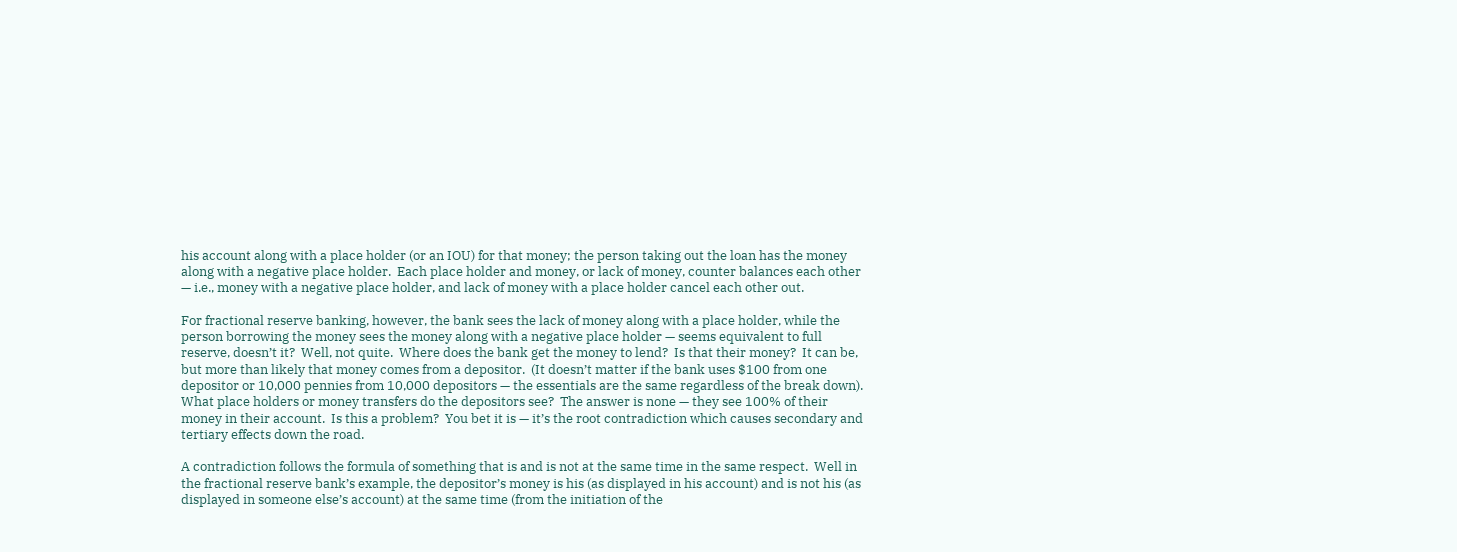his account along with a place holder (or an IOU) for that money; the person taking out the loan has the money along with a negative place holder.  Each place holder and money, or lack of money, counter balances each other — i.e., money with a negative place holder, and lack of money with a place holder cancel each other out.

For fractional reserve banking, however, the bank sees the lack of money along with a place holder, while the person borrowing the money sees the money along with a negative place holder — seems equivalent to full reserve, doesn’t it?  Well, not quite.  Where does the bank get the money to lend?  Is that their money?  It can be, but more than likely that money comes from a depositor.  (It doesn’t matter if the bank uses $100 from one depositor or 10,000 pennies from 10,000 depositors — the essentials are the same regardless of the break down).  What place holders or money transfers do the depositors see?  The answer is none — they see 100% of their money in their account.  Is this a problem?  You bet it is — it’s the root contradiction which causes secondary and tertiary effects down the road.

A contradiction follows the formula of something that is and is not at the same time in the same respect.  Well in the fractional reserve bank’s example, the depositor’s money is his (as displayed in his account) and is not his (as displayed in someone else’s account) at the same time (from the initiation of the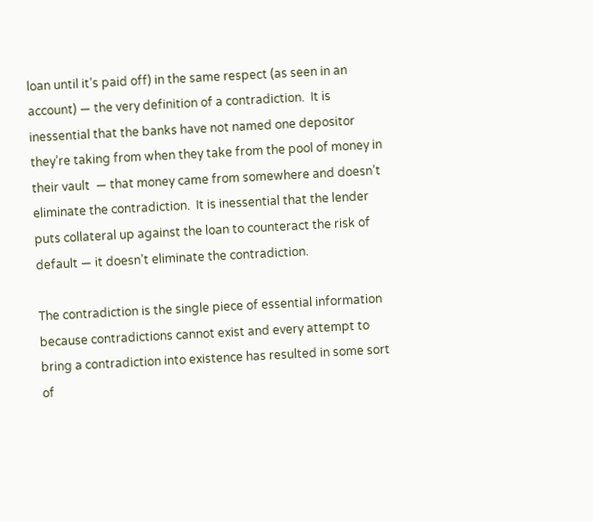loan until it’s paid off) in the same respect (as seen in an account) — the very definition of a contradiction.  It is inessential that the banks have not named one depositor they’re taking from when they take from the pool of money in their vault  — that money came from somewhere and doesn’t eliminate the contradiction.  It is inessential that the lender puts collateral up against the loan to counteract the risk of default — it doesn’t eliminate the contradiction.

The contradiction is the single piece of essential information because contradictions cannot exist and every attempt to bring a contradiction into existence has resulted in some sort of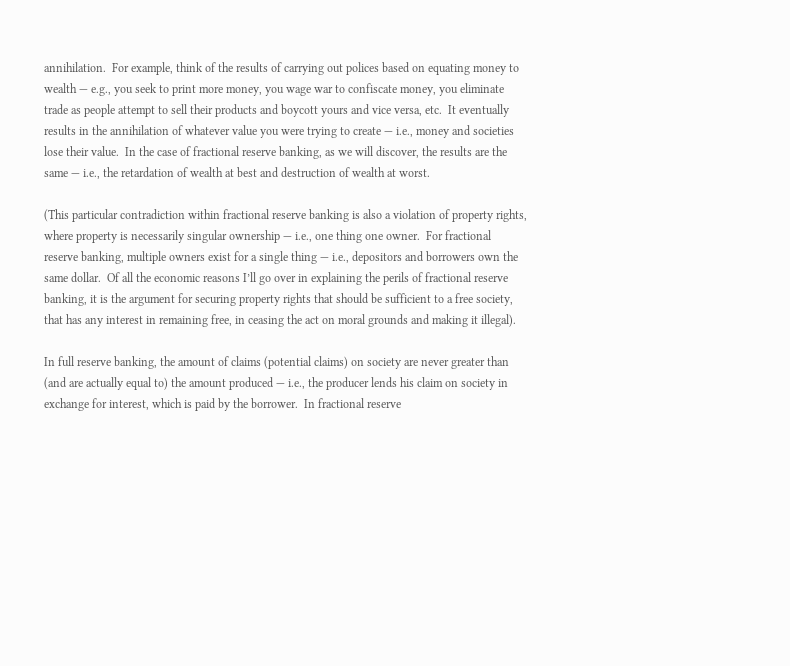annihilation.  For example, think of the results of carrying out polices based on equating money to wealth — e.g., you seek to print more money, you wage war to confiscate money, you eliminate trade as people attempt to sell their products and boycott yours and vice versa, etc.  It eventually results in the annihilation of whatever value you were trying to create — i.e., money and societies lose their value.  In the case of fractional reserve banking, as we will discover, the results are the same — i.e., the retardation of wealth at best and destruction of wealth at worst.

(This particular contradiction within fractional reserve banking is also a violation of property rights, where property is necessarily singular ownership — i.e., one thing one owner.  For fractional reserve banking, multiple owners exist for a single thing — i.e., depositors and borrowers own the same dollar.  Of all the economic reasons I’ll go over in explaining the perils of fractional reserve banking, it is the argument for securing property rights that should be sufficient to a free society, that has any interest in remaining free, in ceasing the act on moral grounds and making it illegal).

In full reserve banking, the amount of claims (potential claims) on society are never greater than (and are actually equal to) the amount produced — i.e., the producer lends his claim on society in exchange for interest, which is paid by the borrower.  In fractional reserve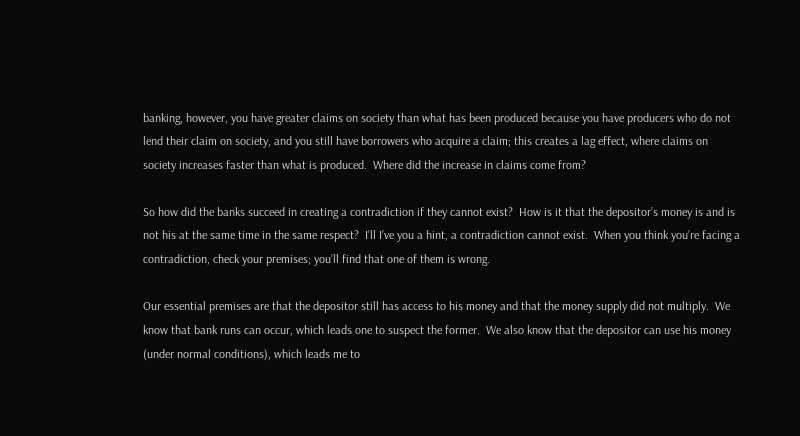banking, however, you have greater claims on society than what has been produced because you have producers who do not lend their claim on society, and you still have borrowers who acquire a claim; this creates a lag effect, where claims on society increases faster than what is produced.  Where did the increase in claims come from?

So how did the banks succeed in creating a contradiction if they cannot exist?  How is it that the depositor’s money is and is not his at the same time in the same respect?  I’ll I’ve you a hint, a contradiction cannot exist.  When you think you’re facing a contradiction, check your premises; you’ll find that one of them is wrong.

Our essential premises are that the depositor still has access to his money and that the money supply did not multiply.  We know that bank runs can occur, which leads one to suspect the former.  We also know that the depositor can use his money (under normal conditions), which leads me to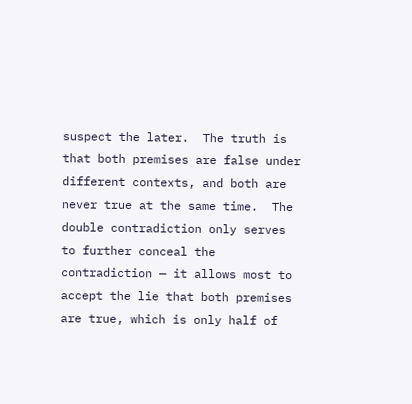suspect the later.  The truth is that both premises are false under different contexts, and both are never true at the same time.  The double contradiction only serves to further conceal the contradiction — it allows most to accept the lie that both premises are true, which is only half of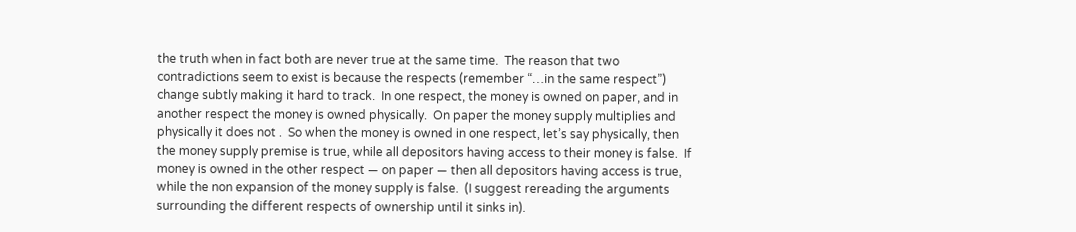the truth when in fact both are never true at the same time.  The reason that two contradictions seem to exist is because the respects (remember “…in the same respect”) change subtly making it hard to track.  In one respect, the money is owned on paper, and in another respect the money is owned physically.  On paper the money supply multiplies and physically it does not .  So when the money is owned in one respect, let’s say physically, then the money supply premise is true, while all depositors having access to their money is false.  If money is owned in the other respect — on paper — then all depositors having access is true, while the non expansion of the money supply is false.  (I suggest rereading the arguments surrounding the different respects of ownership until it sinks in).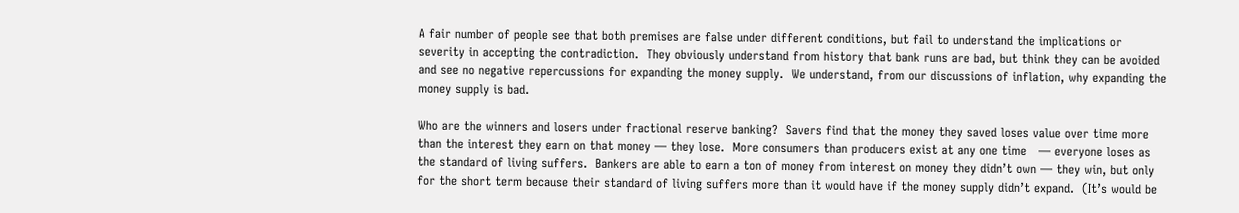A fair number of people see that both premises are false under different conditions, but fail to understand the implications or severity in accepting the contradiction.  They obviously understand from history that bank runs are bad, but think they can be avoided and see no negative repercussions for expanding the money supply.  We understand, from our discussions of inflation, why expanding the money supply is bad.

Who are the winners and losers under fractional reserve banking?  Savers find that the money they saved loses value over time more than the interest they earn on that money — they lose.  More consumers than producers exist at any one time   — everyone loses as the standard of living suffers.  Bankers are able to earn a ton of money from interest on money they didn’t own — they win, but only for the short term because their standard of living suffers more than it would have if the money supply didn’t expand.  (It’s would be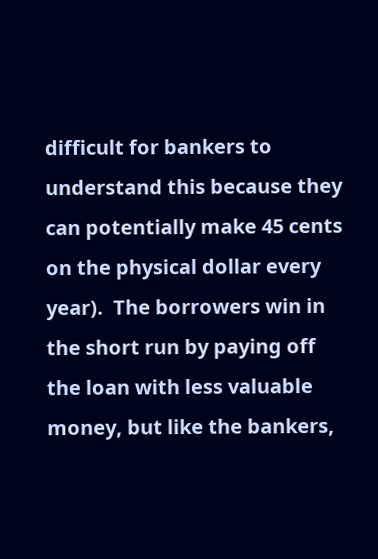difficult for bankers to understand this because they can potentially make 45 cents on the physical dollar every year).  The borrowers win in the short run by paying off the loan with less valuable money, but like the bankers,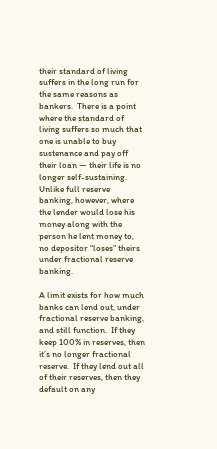their standard of living suffers in the long run for the same reasons as bankers.  There is a point where the standard of living suffers so much that one is unable to buy sustenance and pay off their loan — their life is no longer self-sustaining.  Unlike full reserve banking, however, where the lender would lose his money along with the person he lent money to, no depositor “loses” theirs under fractional reserve banking.

A limit exists for how much banks can lend out, under fractional reserve banking, and still function.  If they keep 100% in reserves, then it’s no longer fractional reserve.  If they lend out all of their reserves, then they default on any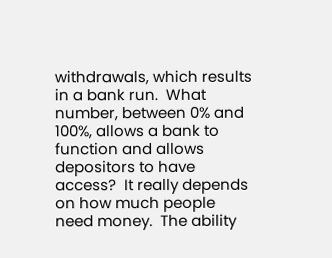withdrawals, which results in a bank run.  What number, between 0% and 100%, allows a bank to function and allows depositors to have access?  It really depends on how much people need money.  The ability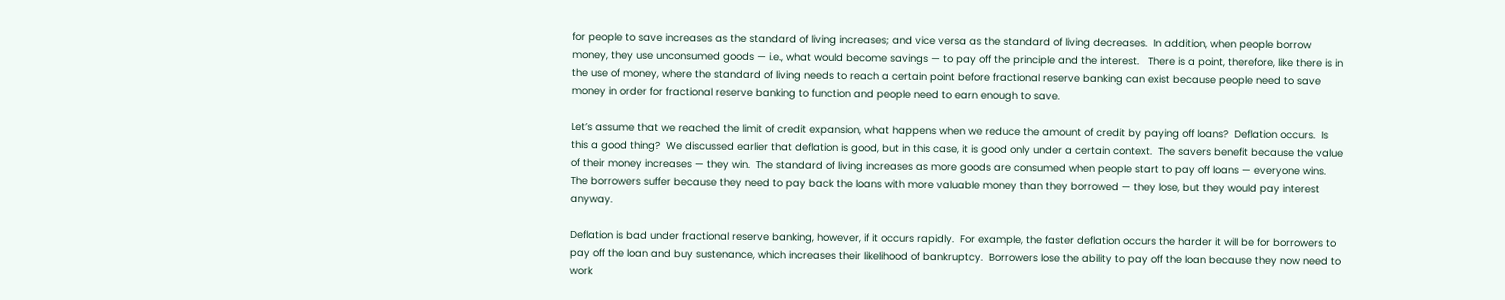for people to save increases as the standard of living increases; and vice versa as the standard of living decreases.  In addition, when people borrow money, they use unconsumed goods — i.e., what would become savings — to pay off the principle and the interest.   There is a point, therefore, like there is in the use of money, where the standard of living needs to reach a certain point before fractional reserve banking can exist because people need to save money in order for fractional reserve banking to function and people need to earn enough to save.

Let’s assume that we reached the limit of credit expansion, what happens when we reduce the amount of credit by paying off loans?  Deflation occurs.  Is this a good thing?  We discussed earlier that deflation is good, but in this case, it is good only under a certain context.  The savers benefit because the value of their money increases — they win.  The standard of living increases as more goods are consumed when people start to pay off loans — everyone wins.  The borrowers suffer because they need to pay back the loans with more valuable money than they borrowed — they lose, but they would pay interest anyway.

Deflation is bad under fractional reserve banking, however, if it occurs rapidly.  For example, the faster deflation occurs the harder it will be for borrowers to pay off the loan and buy sustenance, which increases their likelihood of bankruptcy.  Borrowers lose the ability to pay off the loan because they now need to work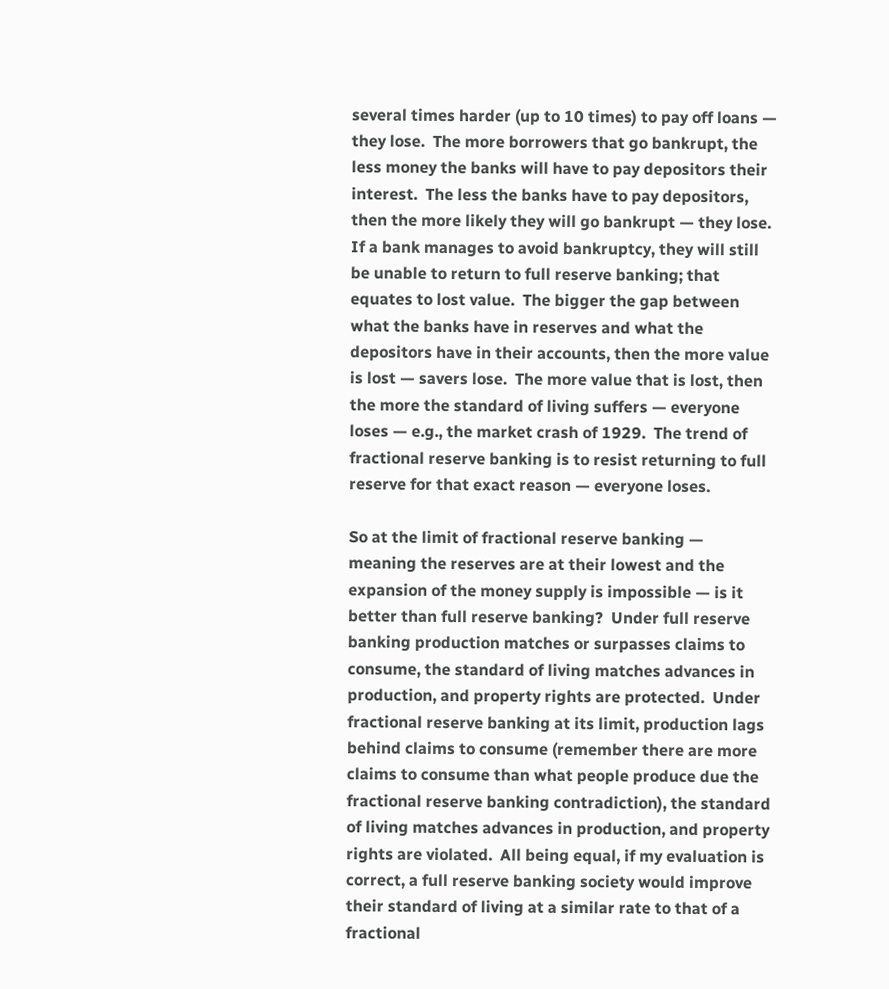several times harder (up to 10 times) to pay off loans — they lose.  The more borrowers that go bankrupt, the less money the banks will have to pay depositors their interest.  The less the banks have to pay depositors, then the more likely they will go bankrupt — they lose.  If a bank manages to avoid bankruptcy, they will still be unable to return to full reserve banking; that equates to lost value.  The bigger the gap between what the banks have in reserves and what the depositors have in their accounts, then the more value is lost — savers lose.  The more value that is lost, then the more the standard of living suffers — everyone loses — e.g., the market crash of 1929.  The trend of fractional reserve banking is to resist returning to full reserve for that exact reason — everyone loses.

So at the limit of fractional reserve banking — meaning the reserves are at their lowest and the expansion of the money supply is impossible — is it better than full reserve banking?  Under full reserve banking production matches or surpasses claims to consume, the standard of living matches advances in production, and property rights are protected.  Under fractional reserve banking at its limit, production lags behind claims to consume (remember there are more claims to consume than what people produce due the fractional reserve banking contradiction), the standard of living matches advances in production, and property rights are violated.  All being equal, if my evaluation is correct, a full reserve banking society would improve their standard of living at a similar rate to that of a fractional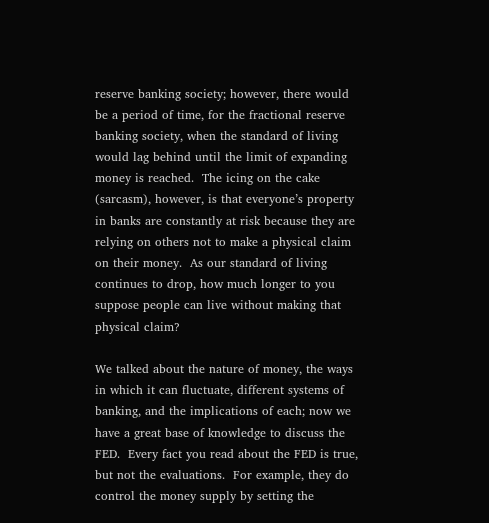reserve banking society; however, there would be a period of time, for the fractional reserve banking society, when the standard of living would lag behind until the limit of expanding money is reached.  The icing on the cake (sarcasm), however, is that everyone’s property in banks are constantly at risk because they are relying on others not to make a physical claim on their money.  As our standard of living continues to drop, how much longer to you suppose people can live without making that physical claim?

We talked about the nature of money, the ways in which it can fluctuate, different systems of banking, and the implications of each; now we have a great base of knowledge to discuss the FED.  Every fact you read about the FED is true, but not the evaluations.  For example, they do control the money supply by setting the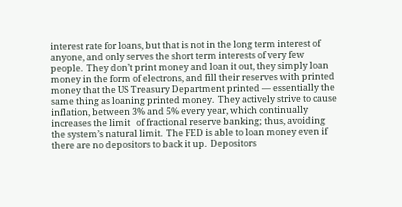interest rate for loans, but that is not in the long term interest of anyone, and only serves the short term interests of very few people.  They don’t print money and loan it out, they simply loan money in the form of electrons, and fill their reserves with printed money that the US Treasury Department printed — essentially the same thing as loaning printed money.  They actively strive to cause inflation, between 3% and 5% every year, which continually increases the limit   of fractional reserve banking; thus, avoiding the system’s natural limit.  The FED is able to loan money even if there are no depositors to back it up.  Depositors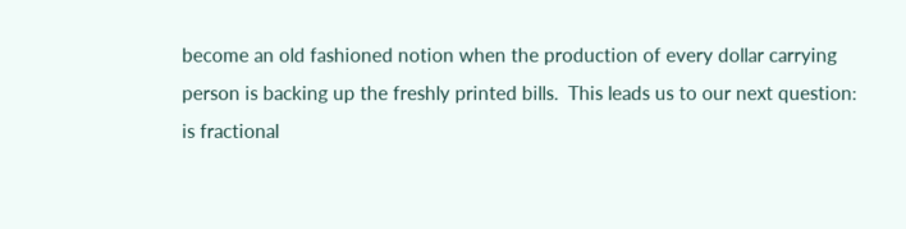become an old fashioned notion when the production of every dollar carrying person is backing up the freshly printed bills.  This leads us to our next question: is fractional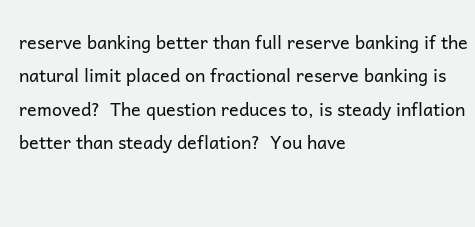reserve banking better than full reserve banking if the natural limit placed on fractional reserve banking is removed?  The question reduces to, is steady inflation better than steady deflation?  You have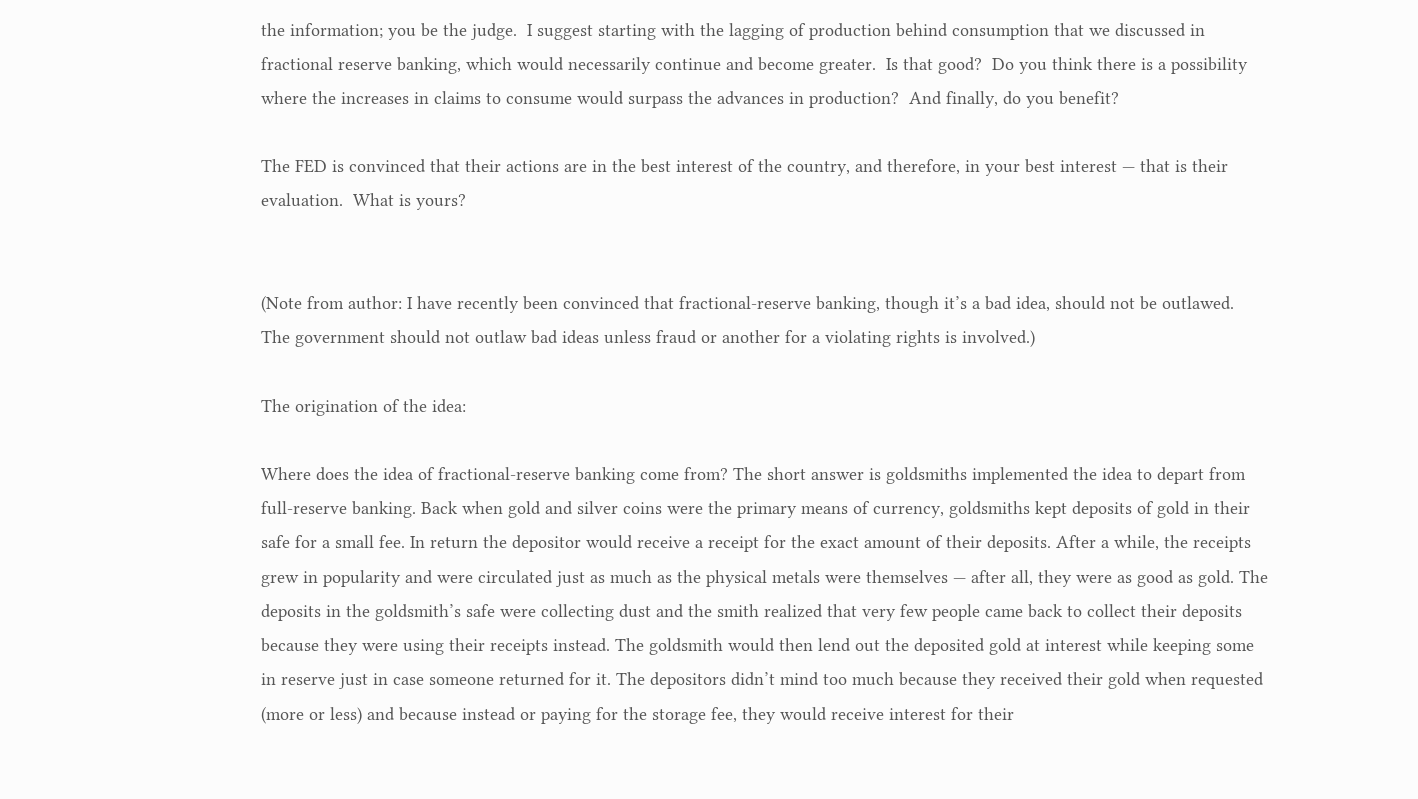the information; you be the judge.  I suggest starting with the lagging of production behind consumption that we discussed in fractional reserve banking, which would necessarily continue and become greater.  Is that good?  Do you think there is a possibility where the increases in claims to consume would surpass the advances in production?  And finally, do you benefit?

The FED is convinced that their actions are in the best interest of the country, and therefore, in your best interest — that is their evaluation.  What is yours?


(Note from author: I have recently been convinced that fractional-reserve banking, though it’s a bad idea, should not be outlawed.  The government should not outlaw bad ideas unless fraud or another for a violating rights is involved.)

The origination of the idea:

Where does the idea of fractional-reserve banking come from? The short answer is goldsmiths implemented the idea to depart from full-reserve banking. Back when gold and silver coins were the primary means of currency, goldsmiths kept deposits of gold in their safe for a small fee. In return the depositor would receive a receipt for the exact amount of their deposits. After a while, the receipts grew in popularity and were circulated just as much as the physical metals were themselves — after all, they were as good as gold. The deposits in the goldsmith’s safe were collecting dust and the smith realized that very few people came back to collect their deposits because they were using their receipts instead. The goldsmith would then lend out the deposited gold at interest while keeping some in reserve just in case someone returned for it. The depositors didn’t mind too much because they received their gold when requested (more or less) and because instead or paying for the storage fee, they would receive interest for their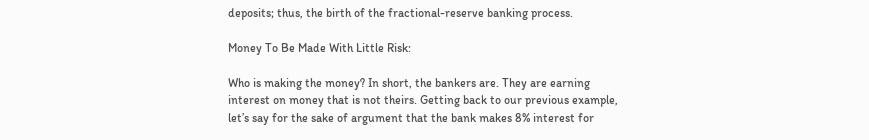deposits; thus, the birth of the fractional-reserve banking process.

Money To Be Made With Little Risk:

Who is making the money? In short, the bankers are. They are earning interest on money that is not theirs. Getting back to our previous example, let’s say for the sake of argument that the bank makes 8% interest for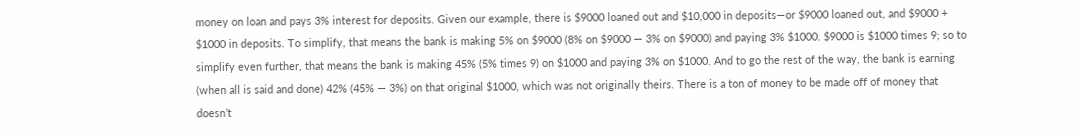money on loan and pays 3% interest for deposits. Given our example, there is $9000 loaned out and $10,000 in deposits—or $9000 loaned out, and $9000 + $1000 in deposits. To simplify, that means the bank is making 5% on $9000 (8% on $9000 — 3% on $9000) and paying 3% $1000. $9000 is $1000 times 9; so to simplify even further, that means the bank is making 45% (5% times 9) on $1000 and paying 3% on $1000. And to go the rest of the way, the bank is earning (when all is said and done) 42% (45% — 3%) on that original $1000, which was not originally theirs. There is a ton of money to be made off of money that doesn’t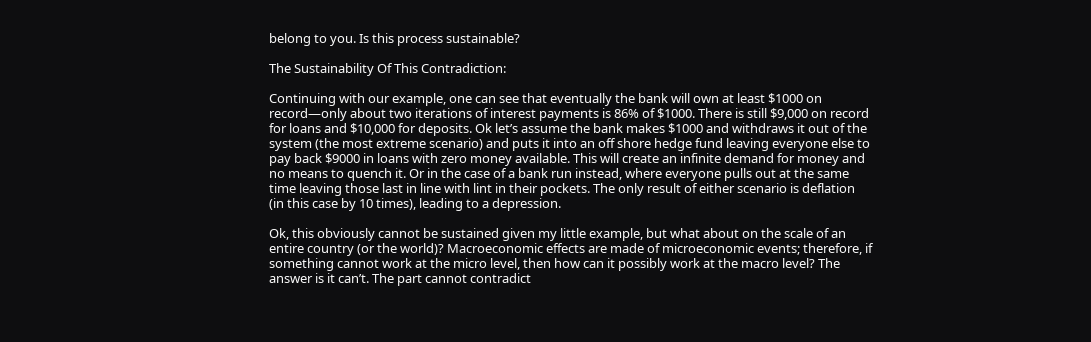belong to you. Is this process sustainable?

The Sustainability Of This Contradiction:

Continuing with our example, one can see that eventually the bank will own at least $1000 on record—only about two iterations of interest payments is 86% of $1000. There is still $9,000 on record for loans and $10,000 for deposits. Ok let’s assume the bank makes $1000 and withdraws it out of the system (the most extreme scenario) and puts it into an off shore hedge fund leaving everyone else to pay back $9000 in loans with zero money available. This will create an infinite demand for money and no means to quench it. Or in the case of a bank run instead, where everyone pulls out at the same time leaving those last in line with lint in their pockets. The only result of either scenario is deflation (in this case by 10 times), leading to a depression.

Ok, this obviously cannot be sustained given my little example, but what about on the scale of an entire country (or the world)? Macroeconomic effects are made of microeconomic events; therefore, if something cannot work at the micro level, then how can it possibly work at the macro level? The answer is it can’t. The part cannot contradict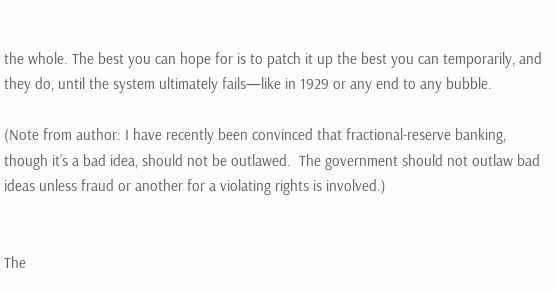the whole. The best you can hope for is to patch it up the best you can temporarily, and they do, until the system ultimately fails—like in 1929 or any end to any bubble.

(Note from author: I have recently been convinced that fractional-reserve banking, though it’s a bad idea, should not be outlawed.  The government should not outlaw bad ideas unless fraud or another for a violating rights is involved.)


The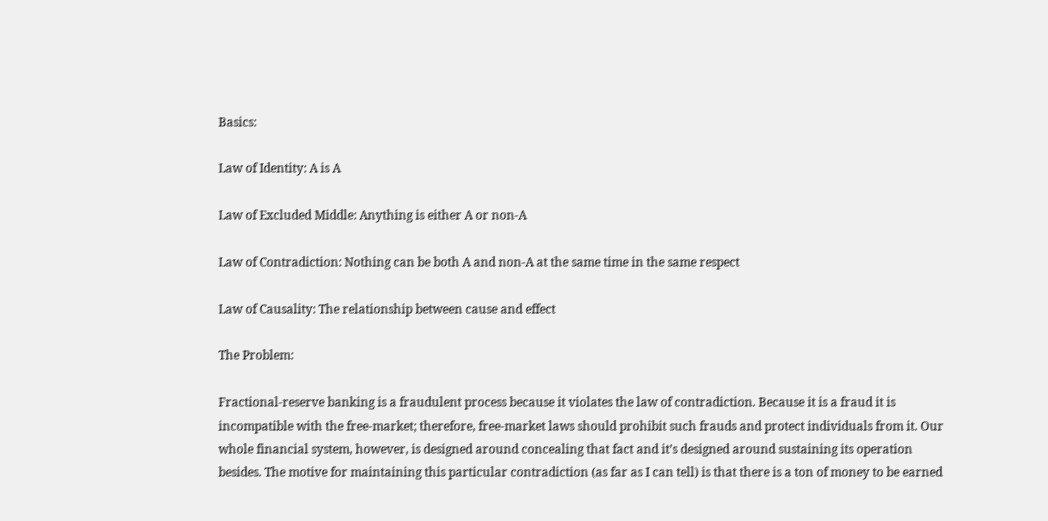Basics:

Law of Identity: A is A

Law of Excluded Middle: Anything is either A or non-A

Law of Contradiction: Nothing can be both A and non-A at the same time in the same respect

Law of Causality: The relationship between cause and effect

The Problem:

Fractional-reserve banking is a fraudulent process because it violates the law of contradiction. Because it is a fraud it is incompatible with the free-market; therefore, free-market laws should prohibit such frauds and protect individuals from it. Our whole financial system, however, is designed around concealing that fact and it’s designed around sustaining its operation besides. The motive for maintaining this particular contradiction (as far as I can tell) is that there is a ton of money to be earned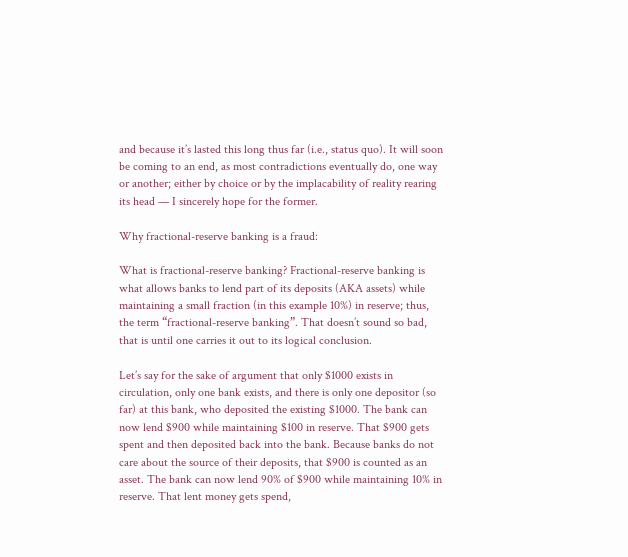and because it’s lasted this long thus far (i.e., status quo). It will soon be coming to an end, as most contradictions eventually do, one way or another; either by choice or by the implacability of reality rearing its head — I sincerely hope for the former.

Why fractional-reserve banking is a fraud:

What is fractional-reserve banking? Fractional-reserve banking is what allows banks to lend part of its deposits (AKA assets) while maintaining a small fraction (in this example 10%) in reserve; thus, the term “fractional-reserve banking”. That doesn’t sound so bad, that is until one carries it out to its logical conclusion.

Let’s say for the sake of argument that only $1000 exists in circulation, only one bank exists, and there is only one depositor (so far) at this bank, who deposited the existing $1000. The bank can now lend $900 while maintaining $100 in reserve. That $900 gets spent and then deposited back into the bank. Because banks do not care about the source of their deposits, that $900 is counted as an asset. The bank can now lend 90% of $900 while maintaining 10% in reserve. That lent money gets spend,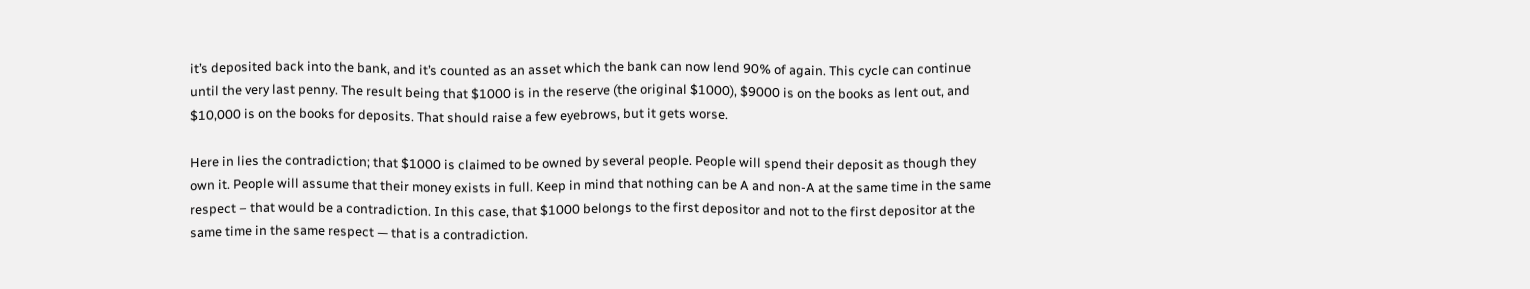it’s deposited back into the bank, and it’s counted as an asset which the bank can now lend 90% of again. This cycle can continue until the very last penny. The result being that $1000 is in the reserve (the original $1000), $9000 is on the books as lent out, and $10,000 is on the books for deposits. That should raise a few eyebrows, but it gets worse.

Here in lies the contradiction; that $1000 is claimed to be owned by several people. People will spend their deposit as though they own it. People will assume that their money exists in full. Keep in mind that nothing can be A and non-A at the same time in the same respect – that would be a contradiction. In this case, that $1000 belongs to the first depositor and not to the first depositor at the same time in the same respect — that is a contradiction.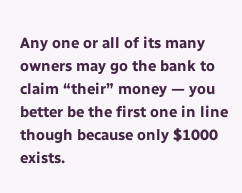Any one or all of its many owners may go the bank to claim “their” money — you better be the first one in line though because only $1000 exists.